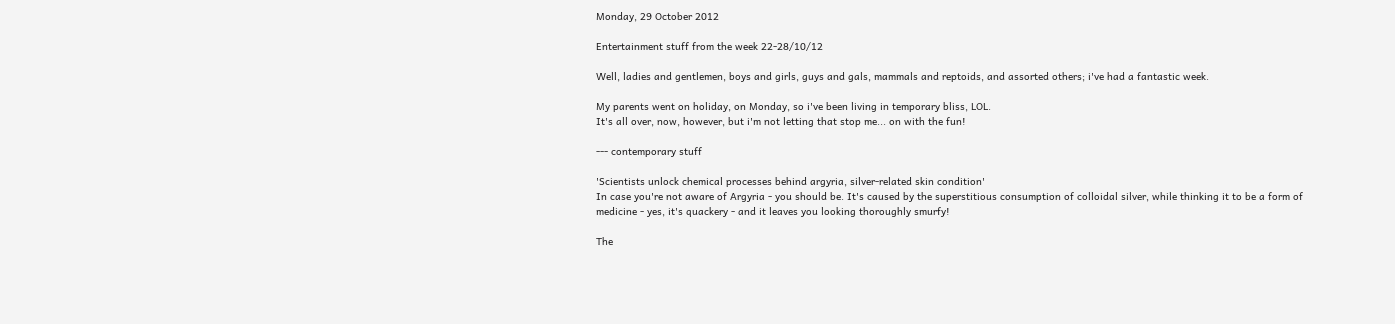Monday, 29 October 2012

Entertainment stuff from the week 22-28/10/12

Well, ladies and gentlemen, boys and girls, guys and gals, mammals and reptoids, and assorted others; i've had a fantastic week.

My parents went on holiday, on Monday, so i've been living in temporary bliss, LOL.
It's all over, now, however, but i'm not letting that stop me... on with the fun!

--- contemporary stuff

'Scientists unlock chemical processes behind argyria, silver-related skin condition'
In case you're not aware of Argyria - you should be. It's caused by the superstitious consumption of colloidal silver, while thinking it to be a form of medicine - yes, it's quackery - and it leaves you looking thoroughly smurfy!

The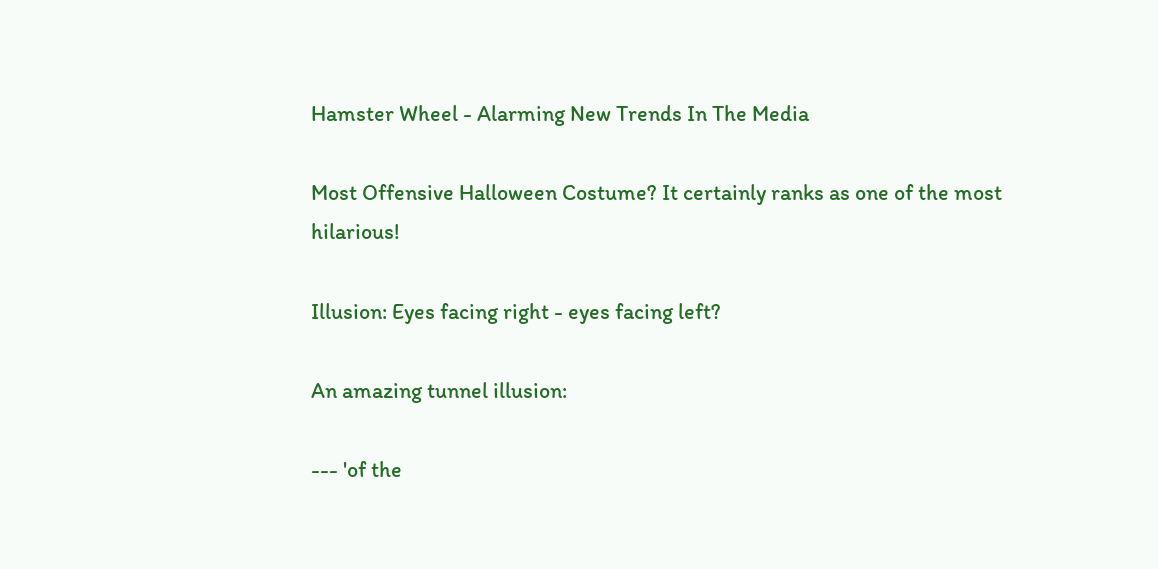Hamster Wheel - Alarming New Trends In The Media

Most Offensive Halloween Costume? It certainly ranks as one of the most hilarious!

Illusion: Eyes facing right - eyes facing left?

An amazing tunnel illusion:

--- 'of the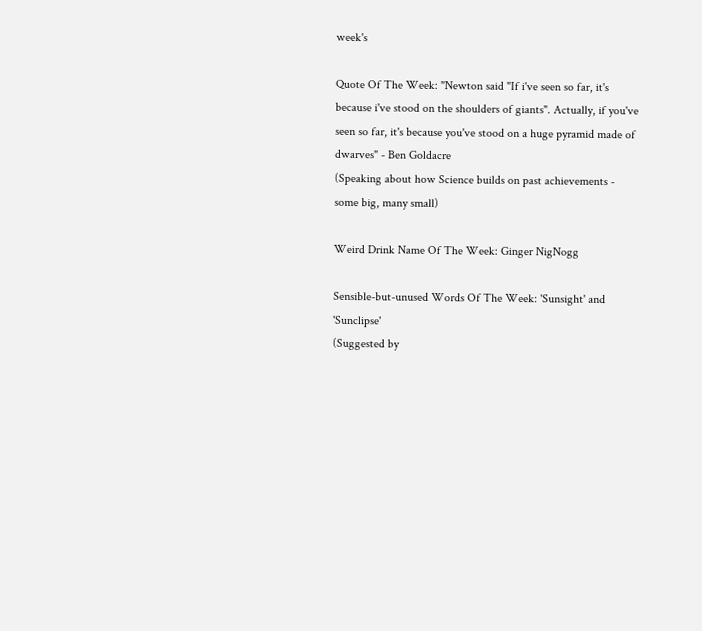week's

Quote Of The Week: "Newton said "If i've seen so far, it's because i've stood on the shoulders of giants". Actually, if you've seen so far, it's because you've stood on a huge pyramid made of dwarves" - Ben Goldacre
(Speaking about how Science builds on past achievements - some big, many small)

Weird Drink Name Of The Week: Ginger NigNogg

Sensible-but-unused Words Of The Week: 'Sunsight' and 'Sunclipse'
(Suggested by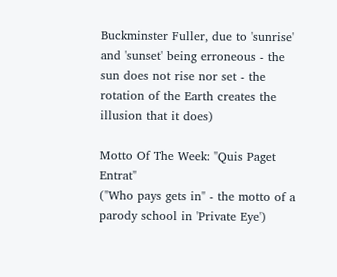Buckminster Fuller, due to 'sunrise' and 'sunset' being erroneous - the sun does not rise nor set - the rotation of the Earth creates the illusion that it does)

Motto Of The Week: "Quis Paget Entrat"
("Who pays gets in" - the motto of a parody school in 'Private Eye')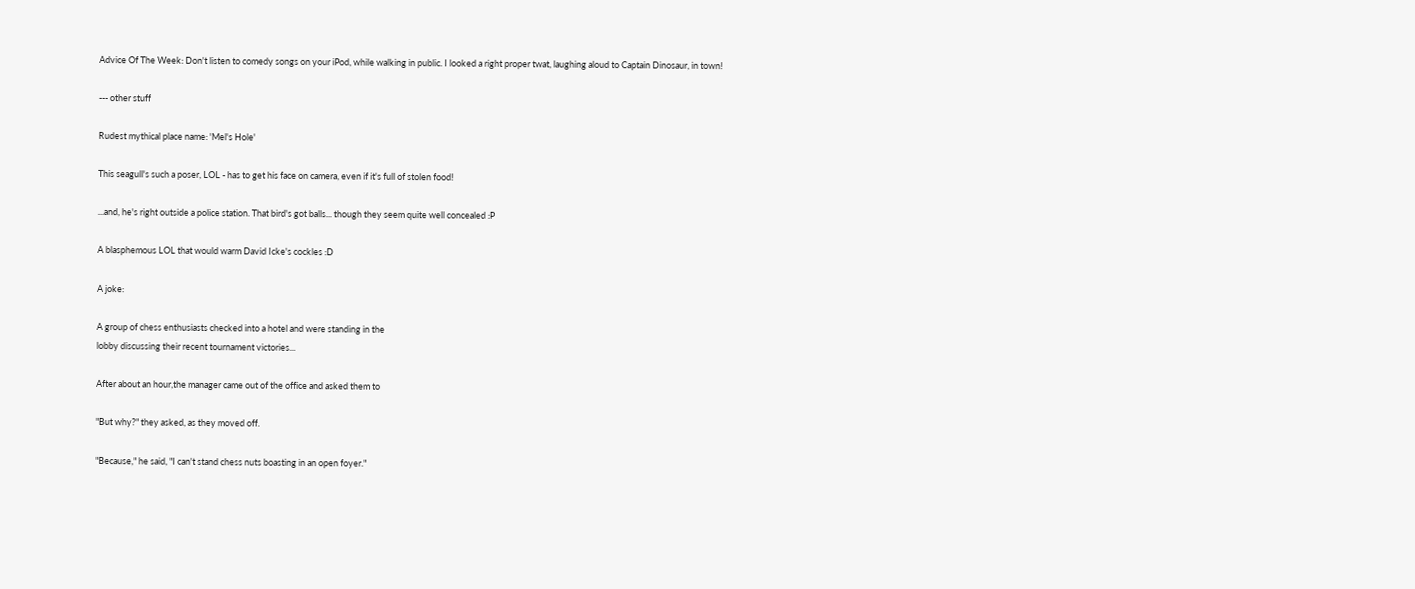Advice Of The Week: Don't listen to comedy songs on your iPod, while walking in public. I looked a right proper twat, laughing aloud to Captain Dinosaur, in town!

--- other stuff

Rudest mythical place name: 'Mel's Hole'

This seagull's such a poser, LOL - has to get his face on camera, even if it's full of stolen food!

...and, he's right outside a police station. That bird's got balls... though they seem quite well concealed :P

A blasphemous LOL that would warm David Icke's cockles :D

A joke:

A group of chess enthusiasts checked into a hotel and were standing in the
lobby discussing their recent tournament victories...

After about an hour,the manager came out of the office and asked them to

"But why?" they asked, as they moved off.

"Because," he said, "I can't stand chess nuts boasting in an open foyer."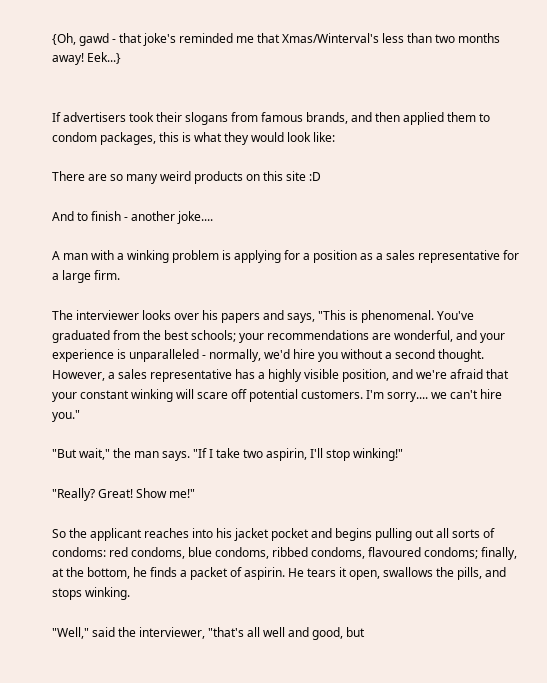{Oh, gawd - that joke's reminded me that Xmas/Winterval's less than two months away! Eek...}


If advertisers took their slogans from famous brands, and then applied them to condom packages, this is what they would look like:

There are so many weird products on this site :D

And to finish - another joke....

A man with a winking problem is applying for a position as a sales representative for a large firm.

The interviewer looks over his papers and says, "This is phenomenal. You've graduated from the best schools; your recommendations are wonderful, and your experience is unparalleled - normally, we'd hire you without a second thought.
However, a sales representative has a highly visible position, and we're afraid that your constant winking will scare off potential customers. I'm sorry.... we can't hire you."

"But wait," the man says. "If I take two aspirin, I'll stop winking!"

"Really? Great! Show me!"

So the applicant reaches into his jacket pocket and begins pulling out all sorts of condoms: red condoms, blue condoms, ribbed condoms, flavoured condoms; finally, at the bottom, he finds a packet of aspirin. He tears it open, swallows the pills, and stops winking.

"Well," said the interviewer, "that's all well and good, but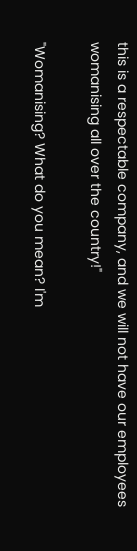this is a respectable company, and we will not have our employees womanising all over the country!"

"Womanising? What do you mean? I'm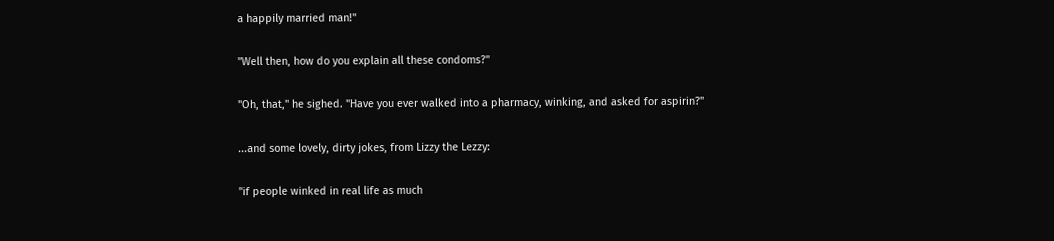a happily married man!"

"Well then, how do you explain all these condoms?"

"Oh, that," he sighed. "Have you ever walked into a pharmacy, winking, and asked for aspirin?"

...and some lovely, dirty jokes, from Lizzy the Lezzy:

"if people winked in real life as much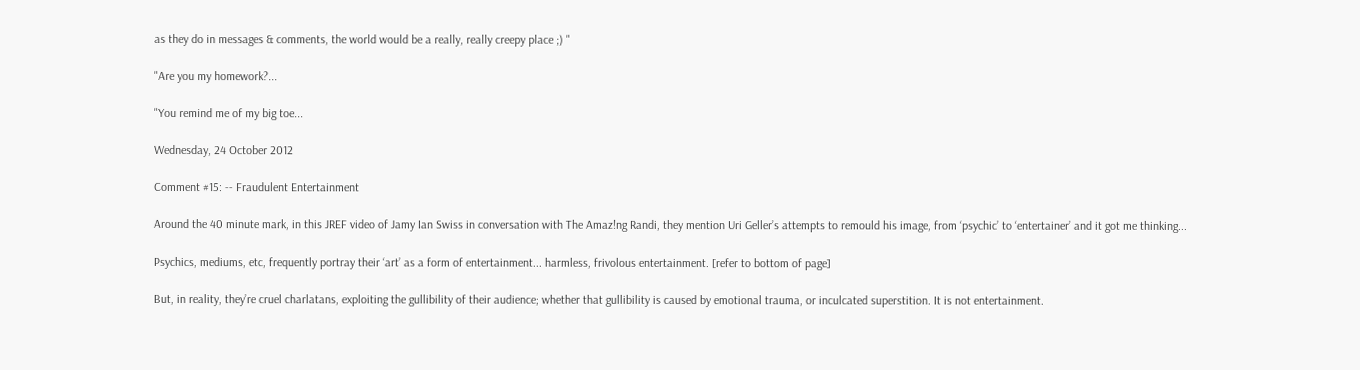as they do in messages & comments, the world would be a really, really creepy place ;) "

"Are you my homework?...

"You remind me of my big toe...

Wednesday, 24 October 2012

Comment #15: -- Fraudulent Entertainment

Around the 40 minute mark, in this JREF video of Jamy Ian Swiss in conversation with The Amaz!ng Randi, they mention Uri Geller’s attempts to remould his image, from ‘psychic’ to ‘entertainer’ and it got me thinking...

Psychics, mediums, etc, frequently portray their ‘art’ as a form of entertainment... harmless, frivolous entertainment. [refer to bottom of page]

But, in reality, they’re cruel charlatans, exploiting the gullibility of their audience; whether that gullibility is caused by emotional trauma, or inculcated superstition. It is not entertainment.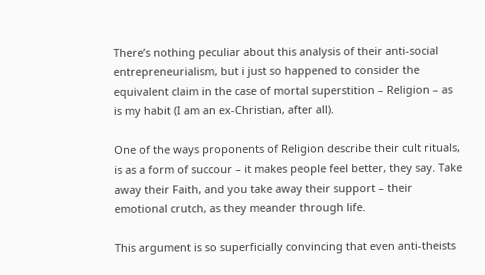There’s nothing peculiar about this analysis of their anti-social entrepreneurialism, but i just so happened to consider the equivalent claim in the case of mortal superstition – Religion – as is my habit (I am an ex-Christian, after all).

One of the ways proponents of Religion describe their cult rituals, is as a form of succour – it makes people feel better, they say. Take away their Faith, and you take away their support – their emotional crutch, as they meander through life.

This argument is so superficially convincing that even anti-theists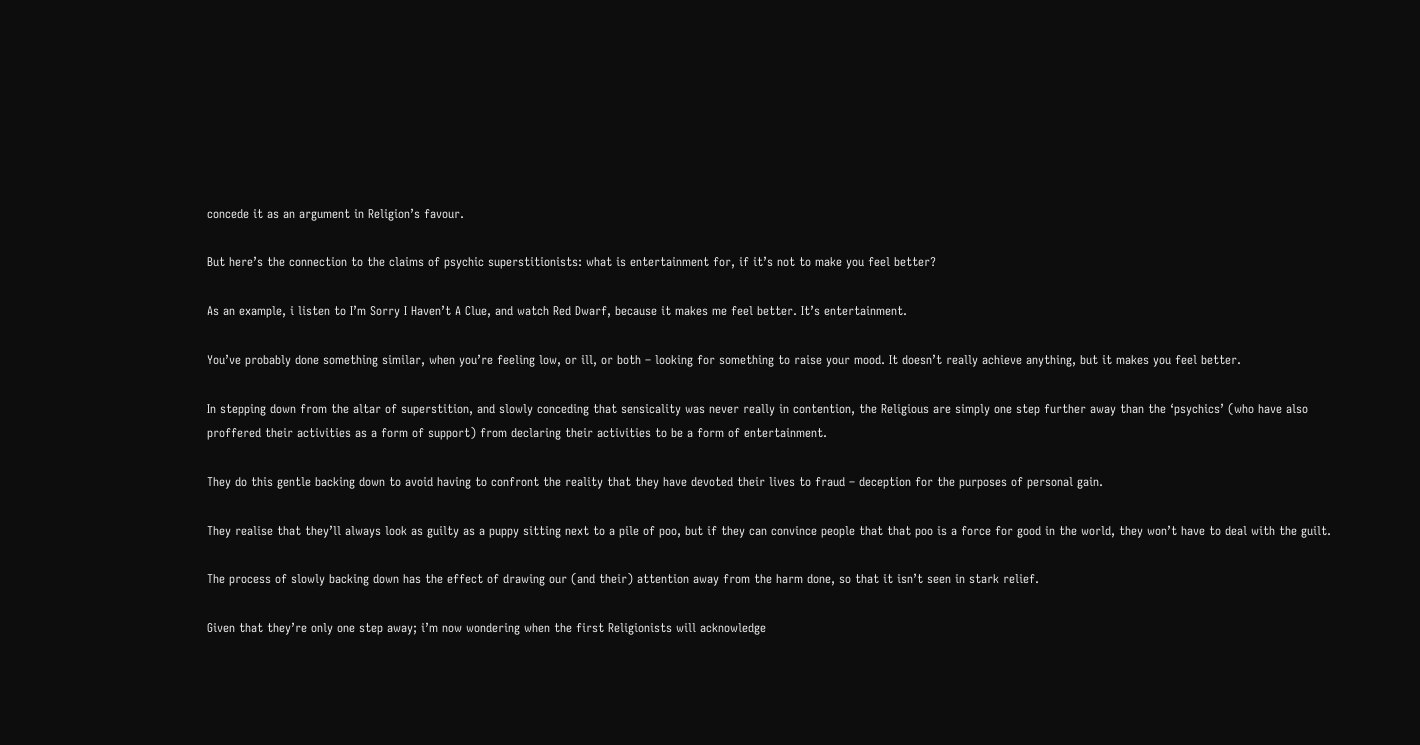concede it as an argument in Religion’s favour.

But here’s the connection to the claims of psychic superstitionists: what is entertainment for, if it’s not to make you feel better?

As an example, i listen to I’m Sorry I Haven’t A Clue, and watch Red Dwarf, because it makes me feel better. It’s entertainment.

You’ve probably done something similar, when you’re feeling low, or ill, or both – looking for something to raise your mood. It doesn’t really achieve anything, but it makes you feel better.

In stepping down from the altar of superstition, and slowly conceding that sensicality was never really in contention, the Religious are simply one step further away than the ‘psychics’ (who have also proffered their activities as a form of support) from declaring their activities to be a form of entertainment.

They do this gentle backing down to avoid having to confront the reality that they have devoted their lives to fraud – deception for the purposes of personal gain.

They realise that they’ll always look as guilty as a puppy sitting next to a pile of poo, but if they can convince people that that poo is a force for good in the world, they won’t have to deal with the guilt.

The process of slowly backing down has the effect of drawing our (and their) attention away from the harm done, so that it isn’t seen in stark relief.

Given that they’re only one step away; i’m now wondering when the first Religionists will acknowledge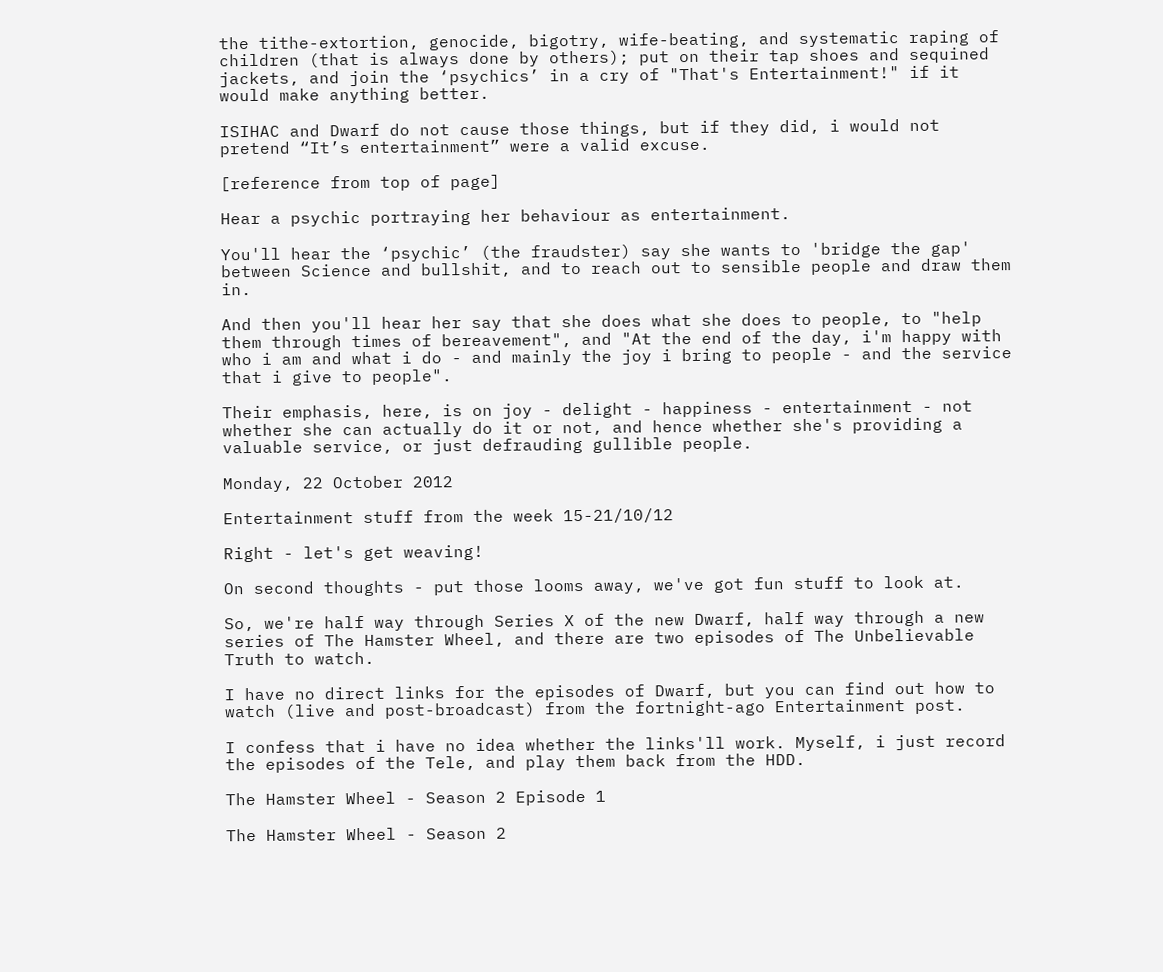the tithe-extortion, genocide, bigotry, wife-beating, and systematic raping of children (that is always done by others); put on their tap shoes and sequined jackets, and join the ‘psychics’ in a cry of "That's Entertainment!" if it would make anything better.

ISIHAC and Dwarf do not cause those things, but if they did, i would not pretend “It’s entertainment” were a valid excuse.

[reference from top of page]

Hear a psychic portraying her behaviour as entertainment.

You'll hear the ‘psychic’ (the fraudster) say she wants to 'bridge the gap' between Science and bullshit, and to reach out to sensible people and draw them in.

And then you'll hear her say that she does what she does to people, to "help them through times of bereavement", and "At the end of the day, i'm happy with who i am and what i do - and mainly the joy i bring to people - and the service that i give to people".

Their emphasis, here, is on joy - delight - happiness - entertainment - not whether she can actually do it or not, and hence whether she's providing a valuable service, or just defrauding gullible people.

Monday, 22 October 2012

Entertainment stuff from the week 15-21/10/12

Right - let's get weaving!

On second thoughts - put those looms away, we've got fun stuff to look at.

So, we're half way through Series X of the new Dwarf, half way through a new series of The Hamster Wheel, and there are two episodes of The Unbelievable Truth to watch.

I have no direct links for the episodes of Dwarf, but you can find out how to watch (live and post-broadcast) from the fortnight-ago Entertainment post.

I confess that i have no idea whether the links'll work. Myself, i just record the episodes of the Tele, and play them back from the HDD.

The Hamster Wheel - Season 2 Episode 1

The Hamster Wheel - Season 2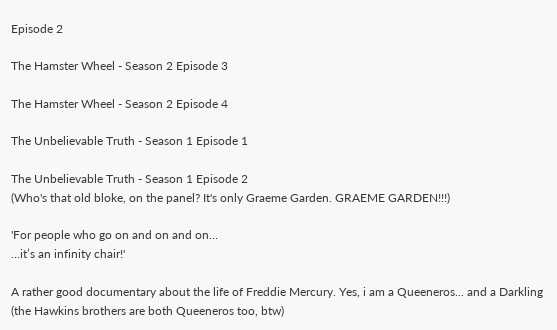Episode 2

The Hamster Wheel - Season 2 Episode 3

The Hamster Wheel - Season 2 Episode 4

The Unbelievable Truth - Season 1 Episode 1

The Unbelievable Truth - Season 1 Episode 2
(Who's that old bloke, on the panel? It's only Graeme Garden. GRAEME GARDEN!!!)

'For people who go on and on and on…
…it’s an infinity chair!'

A rather good documentary about the life of Freddie Mercury. Yes, i am a Queeneros... and a Darkling (the Hawkins brothers are both Queeneros too, btw)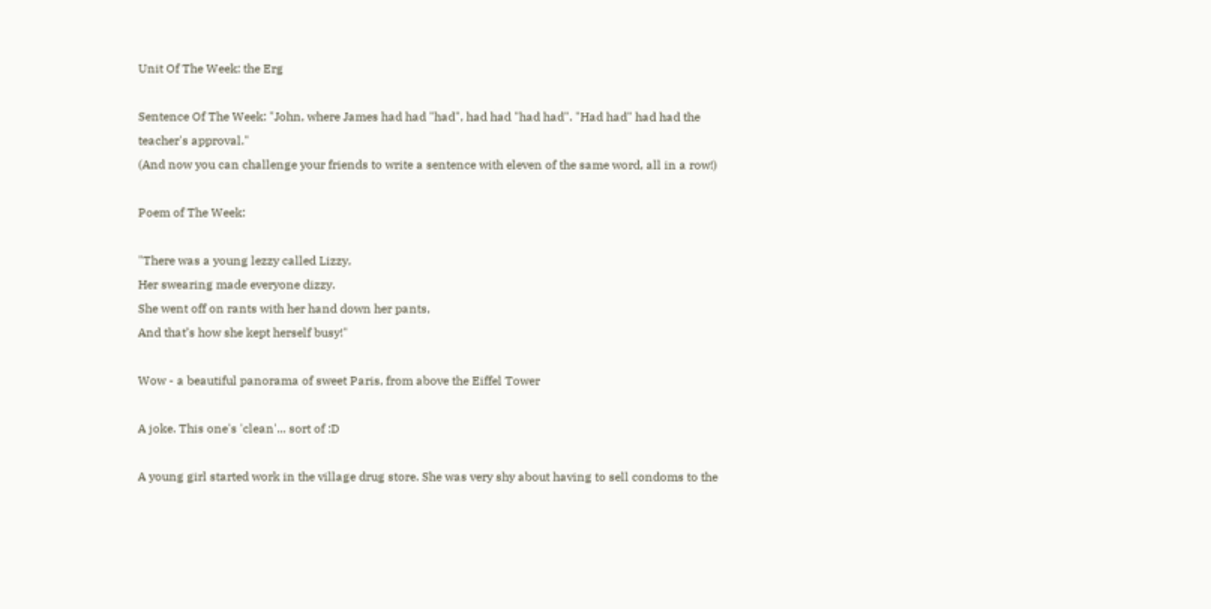Unit Of The Week: the Erg

Sentence Of The Week: "John, where James had had "had", had had "had had". "Had had" had had the teacher's approval."
(And now you can challenge your friends to write a sentence with eleven of the same word, all in a row!)

Poem of The Week:

"There was a young lezzy called Lizzy,
Her swearing made everyone dizzy.
She went off on rants with her hand down her pants,
And that’s how she kept herself busy!"

Wow - a beautiful panorama of sweet Paris, from above the Eiffel Tower

A joke. This one's 'clean'... sort of :D

A young girl started work in the village drug store. She was very shy about having to sell condoms to the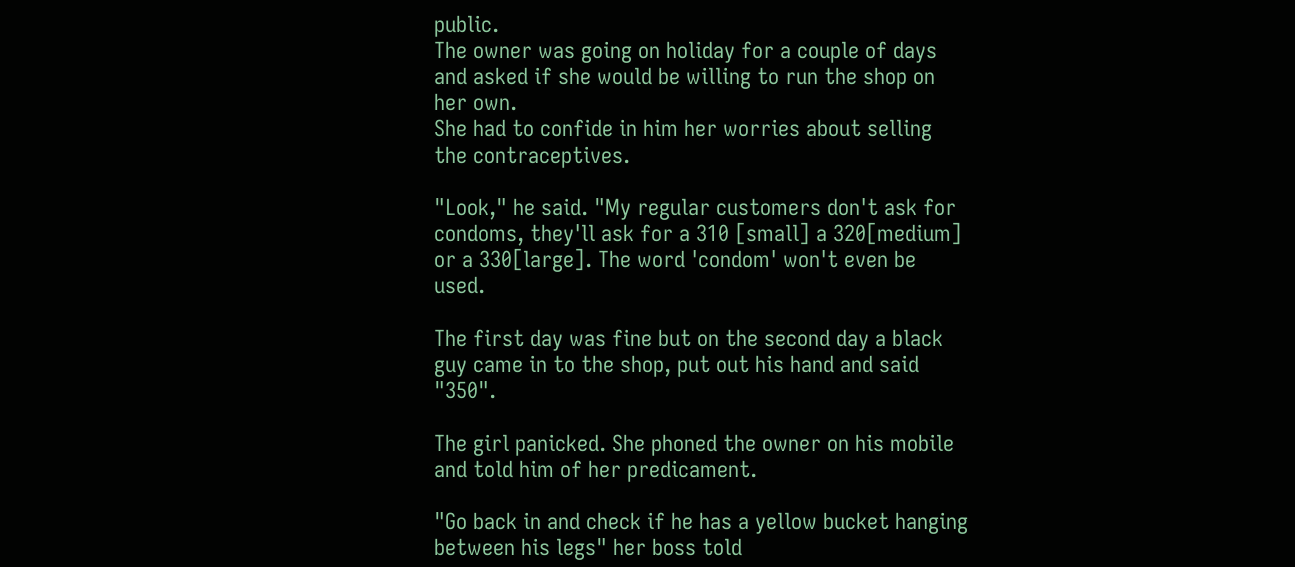public.
The owner was going on holiday for a couple of days and asked if she would be willing to run the shop on her own.
She had to confide in him her worries about selling the contraceptives.

"Look," he said. "My regular customers don't ask for condoms, they'll ask for a 310 [small] a 320[medium] or a 330[large]. The word 'condom' won't even be used.

The first day was fine but on the second day a black guy came in to the shop, put out his hand and said "350".

The girl panicked. She phoned the owner on his mobile and told him of her predicament.

"Go back in and check if he has a yellow bucket hanging between his legs" her boss told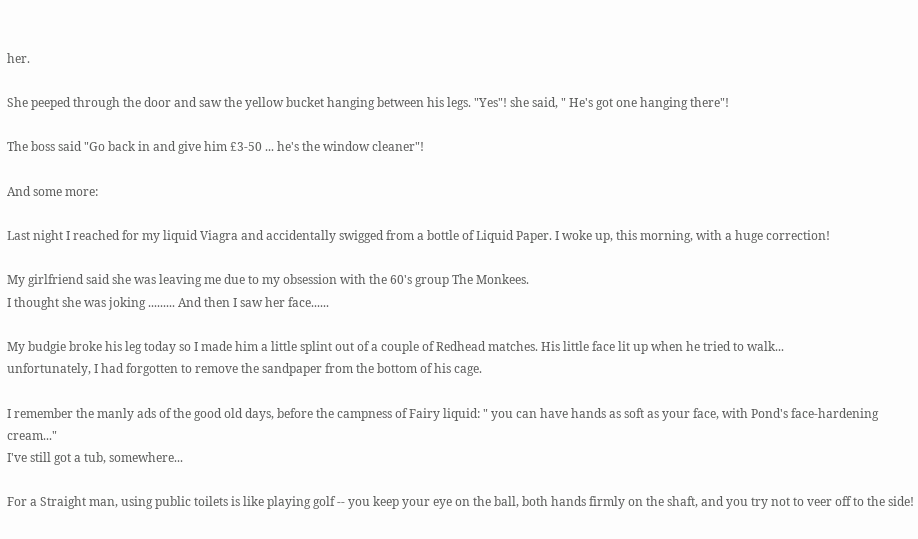her.

She peeped through the door and saw the yellow bucket hanging between his legs. "Yes"! she said, " He's got one hanging there"!

The boss said "Go back in and give him £3-50 ... he's the window cleaner"!

And some more:

Last night I reached for my liquid Viagra and accidentally swigged from a bottle of Liquid Paper. I woke up, this morning, with a huge correction!

My girlfriend said she was leaving me due to my obsession with the 60's group The Monkees.
I thought she was joking ......... And then I saw her face......

My budgie broke his leg today so I made him a little splint out of a couple of Redhead matches. His little face lit up when he tried to walk...
unfortunately, I had forgotten to remove the sandpaper from the bottom of his cage.

I remember the manly ads of the good old days, before the campness of Fairy liquid: " you can have hands as soft as your face, with Pond's face-hardening cream..."
I've still got a tub, somewhere...

For a Straight man, using public toilets is like playing golf -- you keep your eye on the ball, both hands firmly on the shaft, and you try not to veer off to the side!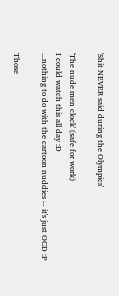'Shit NEVER said during the Olympics'

'The nude men clock' (safe for work)
I could watch this all day :D
...nothing to do with the cartoon nuddies -- it's just OCD :P

Those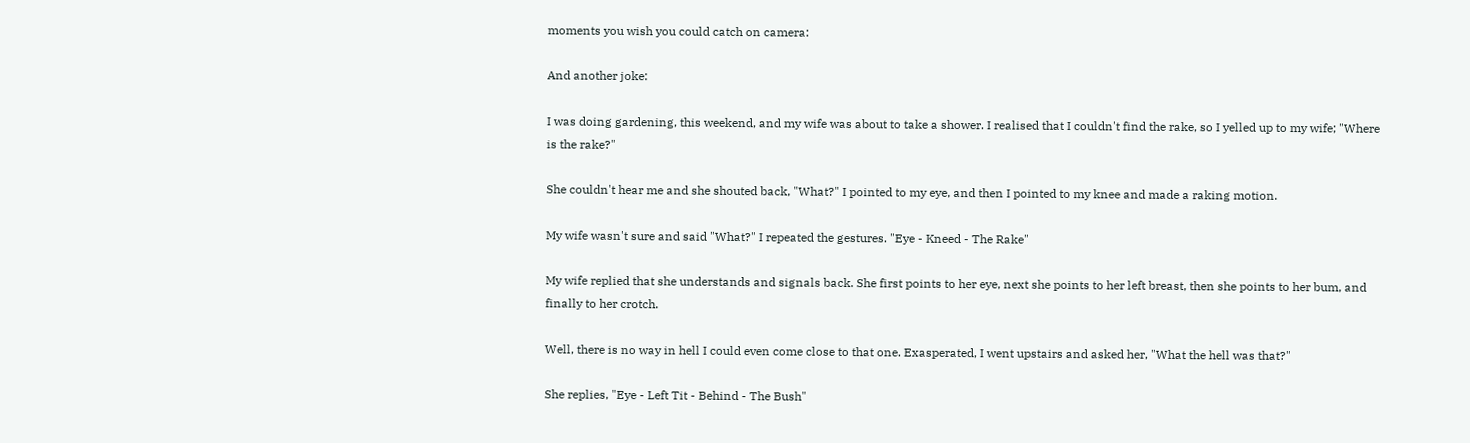moments you wish you could catch on camera:

And another joke:

I was doing gardening, this weekend, and my wife was about to take a shower. I realised that I couldn't find the rake, so I yelled up to my wife; "Where is the rake?"

She couldn't hear me and she shouted back, "What?" I pointed to my eye, and then I pointed to my knee and made a raking motion.

My wife wasn't sure and said "What?" I repeated the gestures. "Eye - Kneed - The Rake"

My wife replied that she understands and signals back. She first points to her eye, next she points to her left breast, then she points to her bum, and finally to her crotch.

Well, there is no way in hell I could even come close to that one. Exasperated, I went upstairs and asked her, "What the hell was that?"

She replies, "Eye - Left Tit - Behind - The Bush"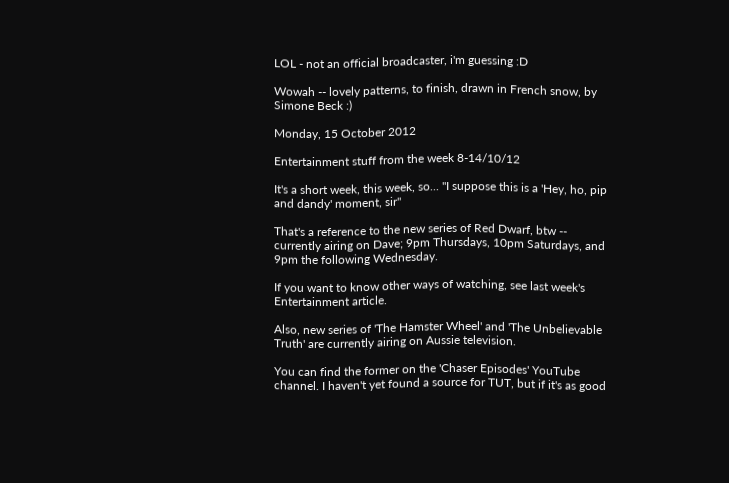LOL - not an official broadcaster, i'm guessing :D

Wowah -- lovely patterns, to finish, drawn in French snow, by Simone Beck :)

Monday, 15 October 2012

Entertainment stuff from the week 8-14/10/12

It's a short week, this week, so... "I suppose this is a 'Hey, ho, pip and dandy' moment, sir"

That's a reference to the new series of Red Dwarf, btw -- currently airing on Dave; 9pm Thursdays, 10pm Saturdays, and 9pm the following Wednesday.

If you want to know other ways of watching, see last week's Entertainment article.

Also, new series of 'The Hamster Wheel' and 'The Unbelievable Truth' are currently airing on Aussie television.

You can find the former on the 'Chaser Episodes' YouTube channel. I haven't yet found a source for TUT, but if it's as good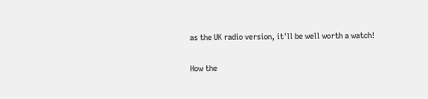as the UK radio version, it'll be well worth a watch!

How the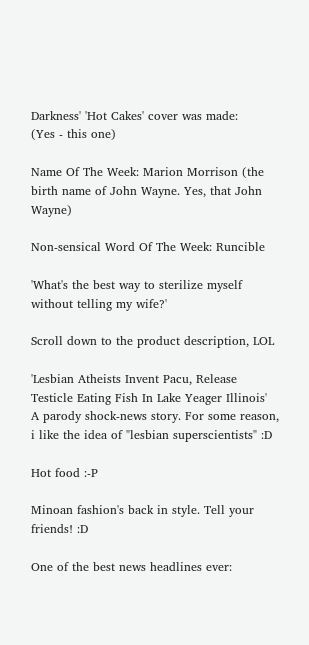Darkness' 'Hot Cakes' cover was made:
(Yes - this one)

Name Of The Week: Marion Morrison (the birth name of John Wayne. Yes, that John Wayne)

Non-sensical Word Of The Week: Runcible

'What's the best way to sterilize myself without telling my wife?'

Scroll down to the product description, LOL

'Lesbian Atheists Invent Pacu, Release Testicle Eating Fish In Lake Yeager Illinois'
A parody shock-news story. For some reason, i like the idea of "lesbian superscientists" :D

Hot food :-P

Minoan fashion's back in style. Tell your friends! :D

One of the best news headlines ever: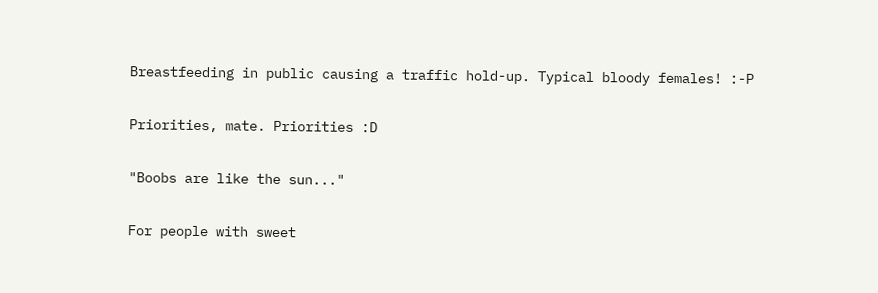Breastfeeding in public causing a traffic hold-up. Typical bloody females! :-P

Priorities, mate. Priorities :D

"Boobs are like the sun..."

For people with sweet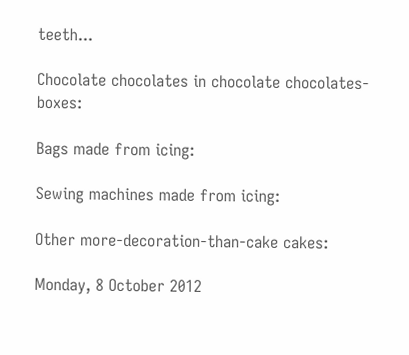teeth...

Chocolate chocolates in chocolate chocolates-boxes:

Bags made from icing:

Sewing machines made from icing:

Other more-decoration-than-cake cakes:

Monday, 8 October 2012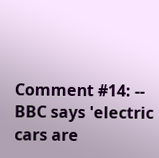Comment #14: -- BBC says 'electric cars are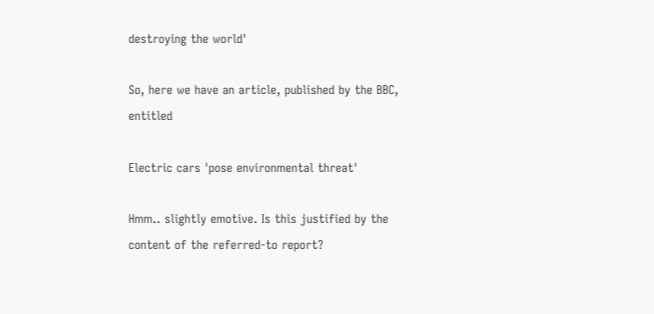destroying the world'

So, here we have an article, published by the BBC, entitled

Electric cars 'pose environmental threat'

Hmm.. slightly emotive. Is this justified by the content of the referred-to report?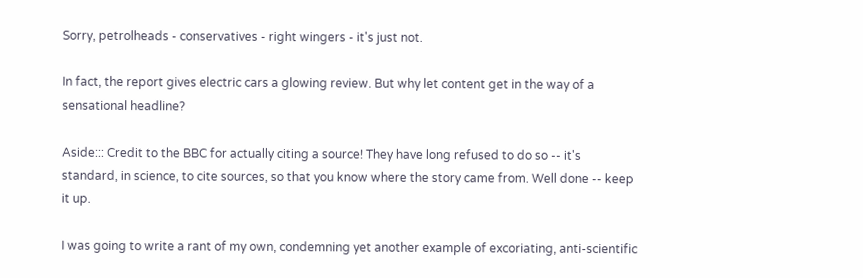Sorry, petrolheads - conservatives - right wingers - it's just not.

In fact, the report gives electric cars a glowing review. But why let content get in the way of a sensational headline?

Aside::: Credit to the BBC for actually citing a source! They have long refused to do so -- it's standard, in science, to cite sources, so that you know where the story came from. Well done -- keep it up.

I was going to write a rant of my own, condemning yet another example of excoriating, anti-scientific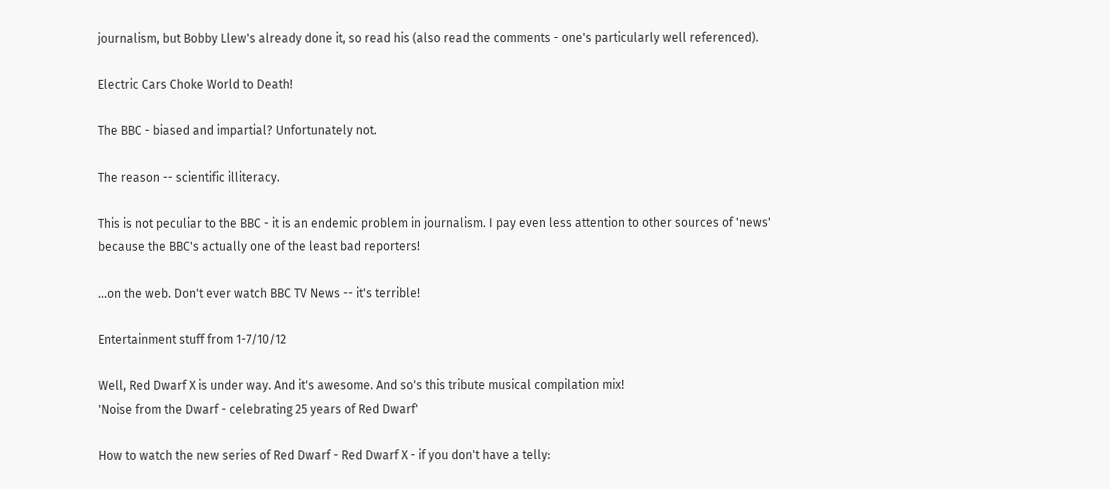journalism, but Bobby Llew's already done it, so read his (also read the comments - one's particularly well referenced).

Electric Cars Choke World to Death!

The BBC - biased and impartial? Unfortunately not.

The reason -- scientific illiteracy.

This is not peculiar to the BBC - it is an endemic problem in journalism. I pay even less attention to other sources of 'news' because the BBC's actually one of the least bad reporters!

...on the web. Don't ever watch BBC TV News -- it's terrible!

Entertainment stuff from 1-7/10/12

Well, Red Dwarf X is under way. And it's awesome. And so's this tribute musical compilation mix!
'Noise from the Dwarf - celebrating 25 years of Red Dwarf'

How to watch the new series of Red Dwarf - Red Dwarf X - if you don't have a telly: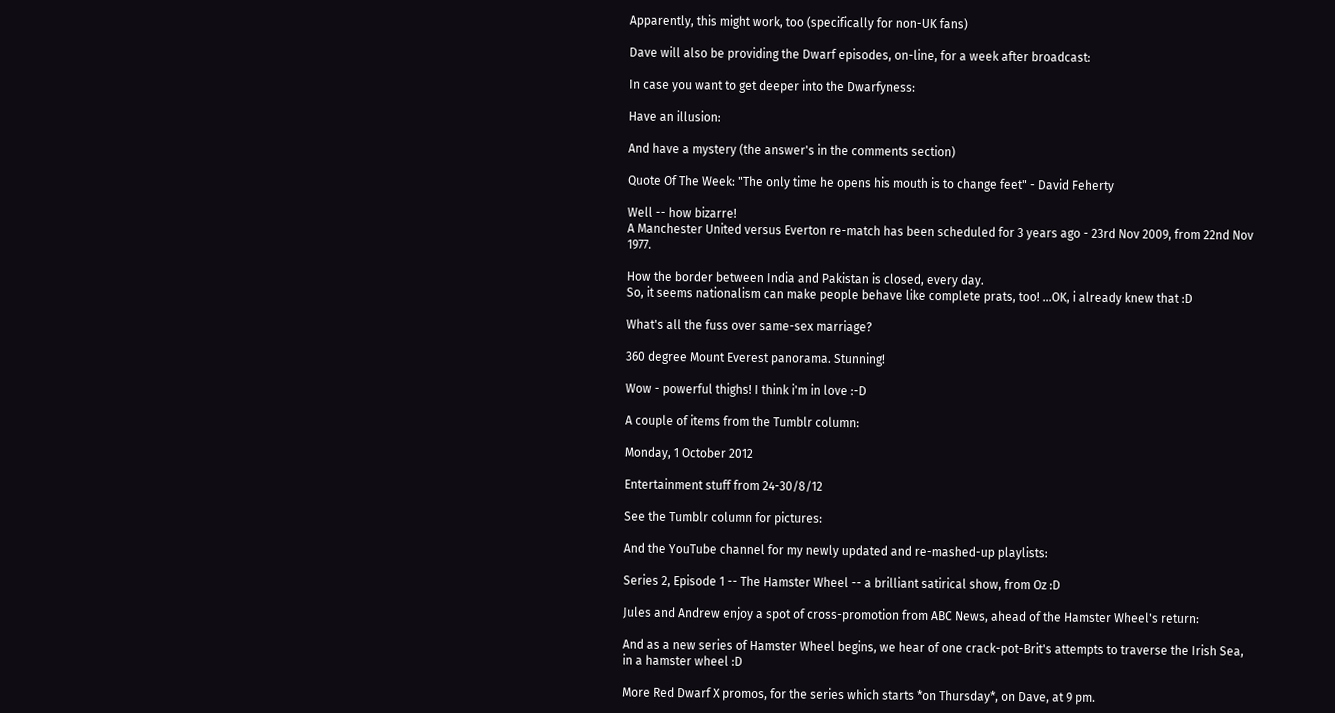Apparently, this might work, too (specifically for non-UK fans)

Dave will also be providing the Dwarf episodes, on-line, for a week after broadcast:

In case you want to get deeper into the Dwarfyness:

Have an illusion:

And have a mystery (the answer's in the comments section)

Quote Of The Week: "The only time he opens his mouth is to change feet" - David Feherty

Well -- how bizarre!
A Manchester United versus Everton re-match has been scheduled for 3 years ago - 23rd Nov 2009, from 22nd Nov 1977.

How the border between India and Pakistan is closed, every day.
So, it seems nationalism can make people behave like complete prats, too! ...OK, i already knew that :D

What's all the fuss over same-sex marriage?

360 degree Mount Everest panorama. Stunning!

Wow - powerful thighs! I think i'm in love :-D

A couple of items from the Tumblr column:

Monday, 1 October 2012

Entertainment stuff from 24-30/8/12

See the Tumblr column for pictures:

And the YouTube channel for my newly updated and re-mashed-up playlists:

Series 2, Episode 1 -- The Hamster Wheel -- a brilliant satirical show, from Oz :D

Jules and Andrew enjoy a spot of cross-promotion from ABC News, ahead of the Hamster Wheel's return:

And as a new series of Hamster Wheel begins, we hear of one crack-pot-Brit's attempts to traverse the Irish Sea, in a hamster wheel :D

More Red Dwarf X promos, for the series which starts *on Thursday*, on Dave, at 9 pm.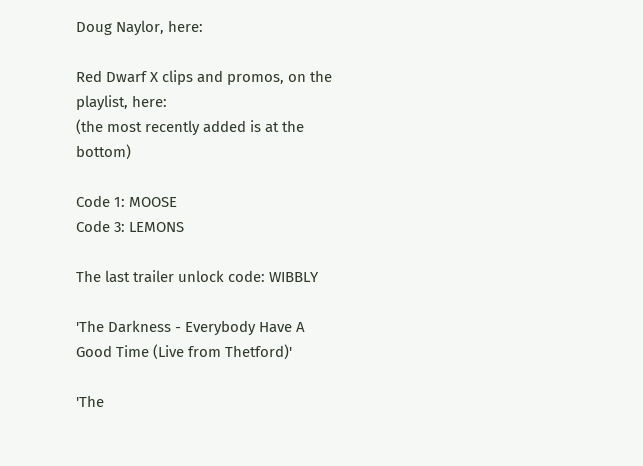Doug Naylor, here:

Red Dwarf X clips and promos, on the playlist, here:
(the most recently added is at the bottom)

Code 1: MOOSE
Code 3: LEMONS

The last trailer unlock code: WIBBLY

'The Darkness - Everybody Have A Good Time (Live from Thetford)'

'The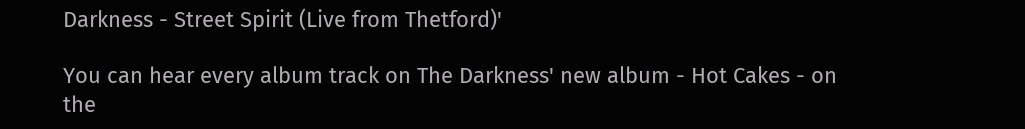Darkness - Street Spirit (Live from Thetford)'

You can hear every album track on The Darkness' new album - Hot Cakes - on the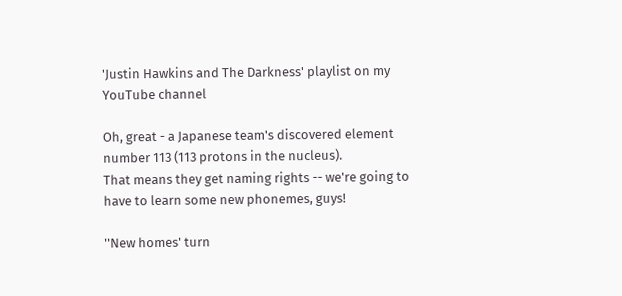'Justin Hawkins and The Darkness' playlist on my YouTube channel

Oh, great - a Japanese team's discovered element number 113 (113 protons in the nucleus).
That means they get naming rights -- we're going to have to learn some new phonemes, guys!

''New homes' turn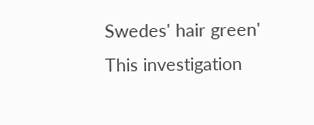Swedes' hair green'
This investigation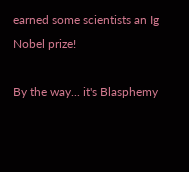earned some scientists an Ig Nobel prize!

By the way... it's Blasphemy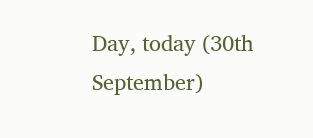Day, today (30th September)